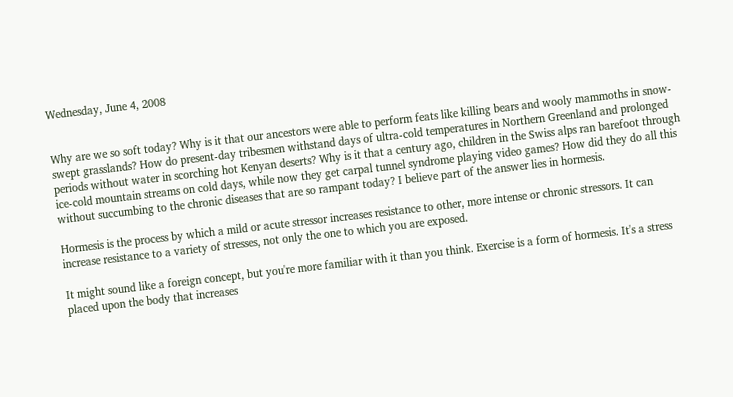Wednesday, June 4, 2008


Why are we so soft today? Why is it that our ancestors were able to perform feats like killing bears and wooly mammoths in snow-swept grasslands? How do present-day tribesmen withstand days of ultra-cold temperatures in Northern Greenland and prolonged periods without water in scorching hot Kenyan deserts? Why is it that a century ago, children in the Swiss alps ran barefoot through ice-cold mountain streams on cold days, while now they get carpal tunnel syndrome playing video games? How did they do all this without succumbing to the chronic diseases that are so rampant today? I believe part of the answer lies in hormesis.

Hormesis is the process by which a mild or acute stressor increases resistance to other, more intense or chronic stressors. It can increase resistance to a variety of stresses, not only the one to which you are exposed.

It might sound like a foreign concept, but you're more familiar with it than you think. Exercise is a form of hormesis. It's a stress placed upon the body that increases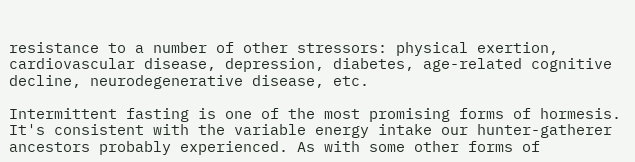resistance to a number of other stressors: physical exertion, cardiovascular disease, depression, diabetes, age-related cognitive decline, neurodegenerative disease, etc.

Intermittent fasting is one of the most promising forms of hormesis. It's consistent with the variable energy intake our hunter-gatherer ancestors probably experienced. As with some other forms of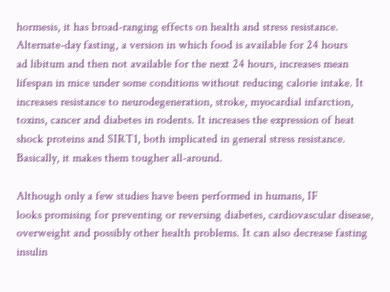hormesis, it has broad-ranging effects on health and stress resistance. Alternate-day fasting, a version in which food is available for 24 hours
ad libitum and then not available for the next 24 hours, increases mean lifespan in mice under some conditions without reducing calorie intake. It increases resistance to neurodegeneration, stroke, myocardial infarction, toxins, cancer and diabetes in rodents. It increases the expression of heat shock proteins and SIRT1, both implicated in general stress resistance. Basically, it makes them tougher all-around.

Although only a few studies have been performed in humans, IF
looks promising for preventing or reversing diabetes, cardiovascular disease, overweight and possibly other health problems. It can also decrease fasting insulin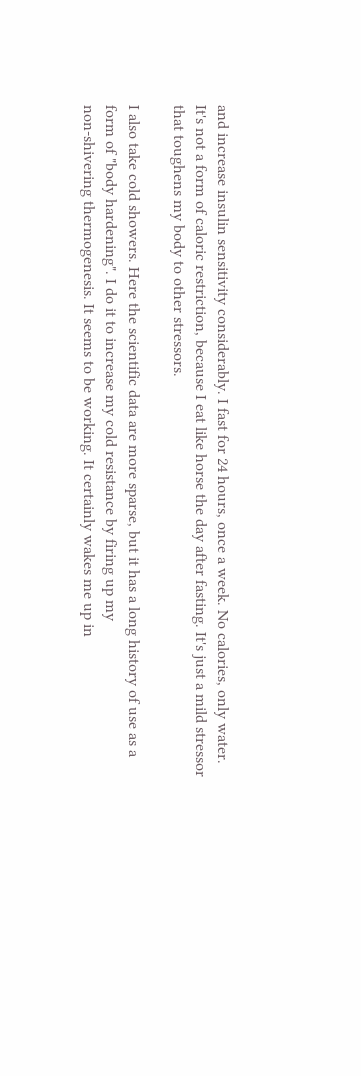and increase insulin sensitivity considerably. I fast for 24 hours, once a week. No calories, only water. It's not a form of caloric restriction, because I eat like horse the day after fasting. It's just a mild stressor that toughens my body to other stressors.

I also take cold showers. Here the scientific data are more sparse, but it has a long history of use as a form of "body hardening". I do it to increase my cold resistance by firing up my
non-shivering thermogenesis. It seems to be working. It certainly wakes me up in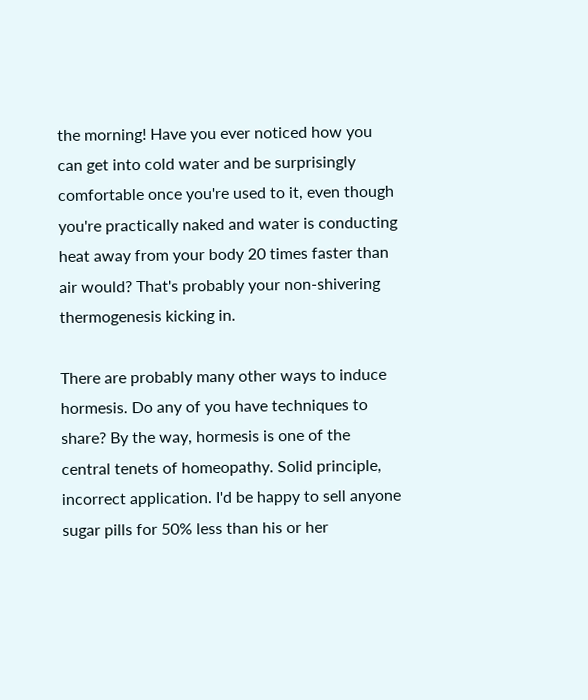the morning! Have you ever noticed how you can get into cold water and be surprisingly comfortable once you're used to it, even though you're practically naked and water is conducting heat away from your body 20 times faster than air would? That's probably your non-shivering thermogenesis kicking in.

There are probably many other ways to induce hormesis. Do any of you have techniques to share? By the way, hormesis is one of the central tenets of homeopathy. Solid principle, incorrect application. I'd be happy to sell anyone sugar pills for 50% less than his or her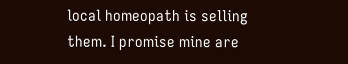local homeopath is selling them. I promise mine are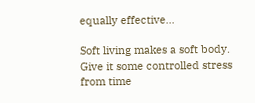equally effective...

Soft living makes a soft body. Give it some controlled stress from time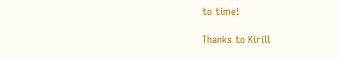to time!

Thanks to Kirill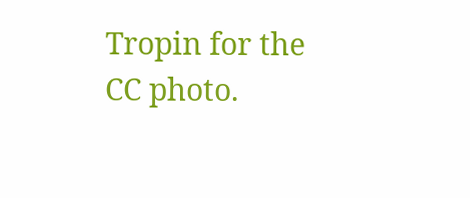Tropin for the CC photo.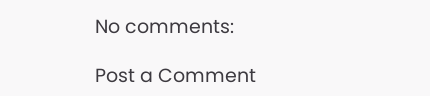No comments:

Post a Comment